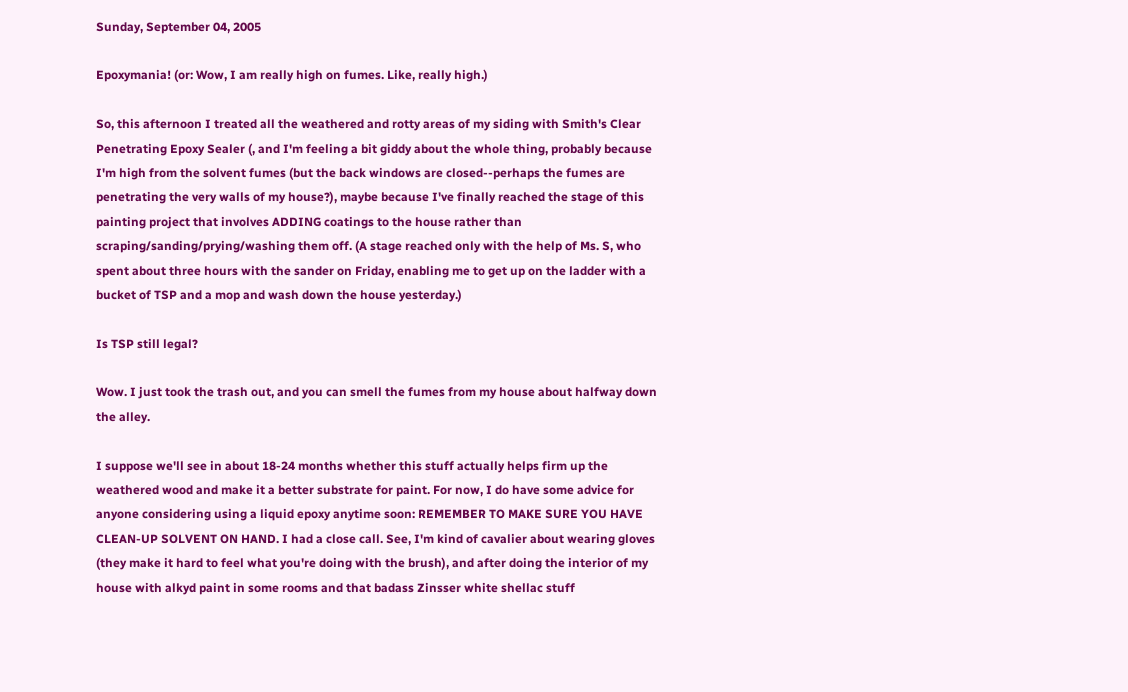Sunday, September 04, 2005

Epoxymania! (or: Wow, I am really high on fumes. Like, really high.)

So, this afternoon I treated all the weathered and rotty areas of my siding with Smith's Clear Penetrating Epoxy Sealer (, and I'm feeling a bit giddy about the whole thing, probably because I'm high from the solvent fumes (but the back windows are closed--perhaps the fumes are penetrating the very walls of my house?), maybe because I've finally reached the stage of this painting project that involves ADDING coatings to the house rather than scraping/sanding/prying/washing them off. (A stage reached only with the help of Ms. S, who spent about three hours with the sander on Friday, enabling me to get up on the ladder with a bucket of TSP and a mop and wash down the house yesterday.)

Is TSP still legal?

Wow. I just took the trash out, and you can smell the fumes from my house about halfway down the alley.

I suppose we'll see in about 18-24 months whether this stuff actually helps firm up the weathered wood and make it a better substrate for paint. For now, I do have some advice for anyone considering using a liquid epoxy anytime soon: REMEMBER TO MAKE SURE YOU HAVE CLEAN-UP SOLVENT ON HAND. I had a close call. See, I'm kind of cavalier about wearing gloves (they make it hard to feel what you're doing with the brush), and after doing the interior of my house with alkyd paint in some rooms and that badass Zinsser white shellac stuff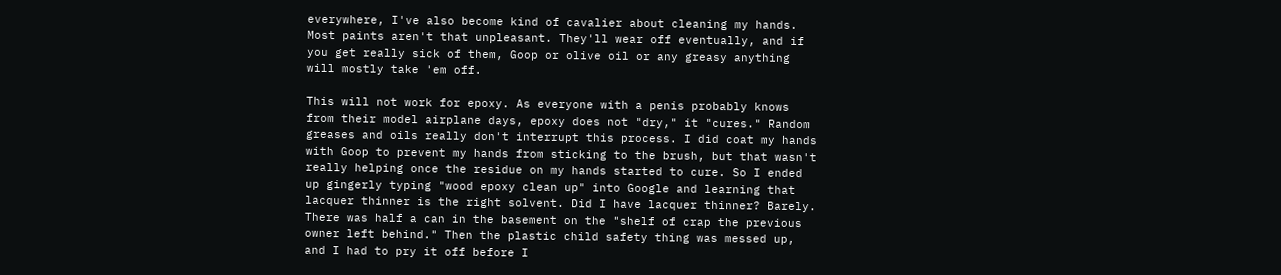everywhere, I've also become kind of cavalier about cleaning my hands. Most paints aren't that unpleasant. They'll wear off eventually, and if you get really sick of them, Goop or olive oil or any greasy anything will mostly take 'em off.

This will not work for epoxy. As everyone with a penis probably knows from their model airplane days, epoxy does not "dry," it "cures." Random greases and oils really don't interrupt this process. I did coat my hands with Goop to prevent my hands from sticking to the brush, but that wasn't really helping once the residue on my hands started to cure. So I ended up gingerly typing "wood epoxy clean up" into Google and learning that lacquer thinner is the right solvent. Did I have lacquer thinner? Barely. There was half a can in the basement on the "shelf of crap the previous owner left behind." Then the plastic child safety thing was messed up, and I had to pry it off before I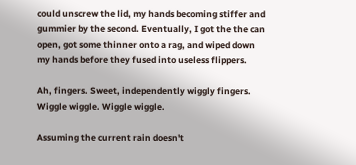could unscrew the lid, my hands becoming stiffer and gummier by the second. Eventually, I got the the can open, got some thinner onto a rag, and wiped down my hands before they fused into useless flippers.

Ah, fingers. Sweet, independently wiggly fingers. Wiggle wiggle. Wiggle wiggle.

Assuming the current rain doesn't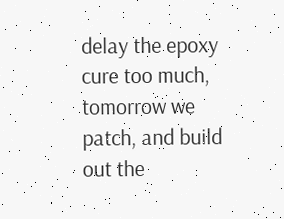delay the epoxy cure too much, tomorrow we patch, and build out the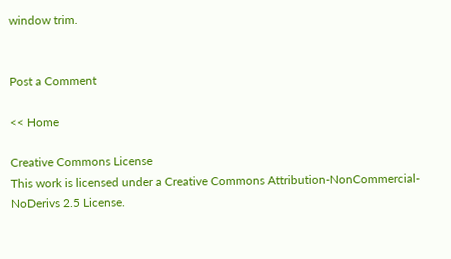window trim.


Post a Comment

<< Home

Creative Commons License
This work is licensed under a Creative Commons Attribution-NonCommercial-NoDerivs 2.5 License.